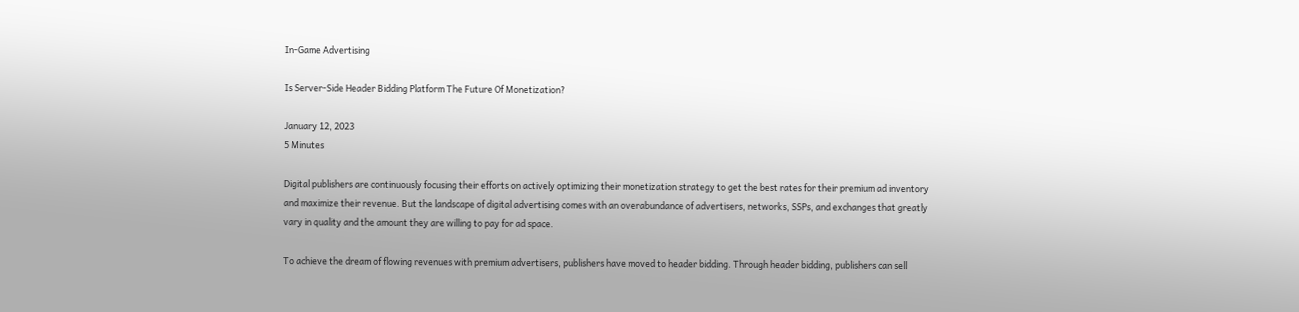In-Game Advertising

Is Server-Side Header Bidding Platform The Future Of Monetization?

January 12, 2023
5 Minutes

Digital publishers are continuously focusing their efforts on actively optimizing their monetization strategy to get the best rates for their premium ad inventory and maximize their revenue. But the landscape of digital advertising comes with an overabundance of advertisers, networks, SSPs, and exchanges that greatly vary in quality and the amount they are willing to pay for ad space.

To achieve the dream of flowing revenues with premium advertisers, publishers have moved to header bidding. Through header bidding, publishers can sell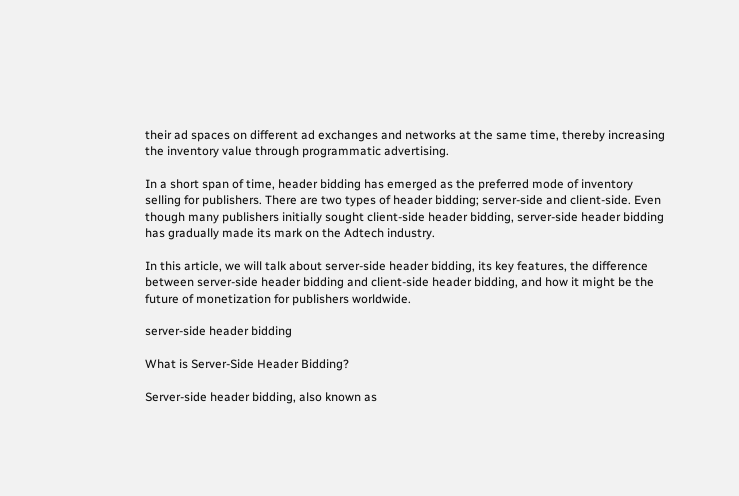their ad spaces on different ad exchanges and networks at the same time, thereby increasing the inventory value through programmatic advertising.

In a short span of time, header bidding has emerged as the preferred mode of inventory selling for publishers. There are two types of header bidding; server-side and client-side. Even though many publishers initially sought client-side header bidding, server-side header bidding has gradually made its mark on the Adtech industry.

In this article, we will talk about server-side header bidding, its key features, the difference between server-side header bidding and client-side header bidding, and how it might be the future of monetization for publishers worldwide.

server-side header bidding

What is Server-Side Header Bidding?

Server-side header bidding, also known as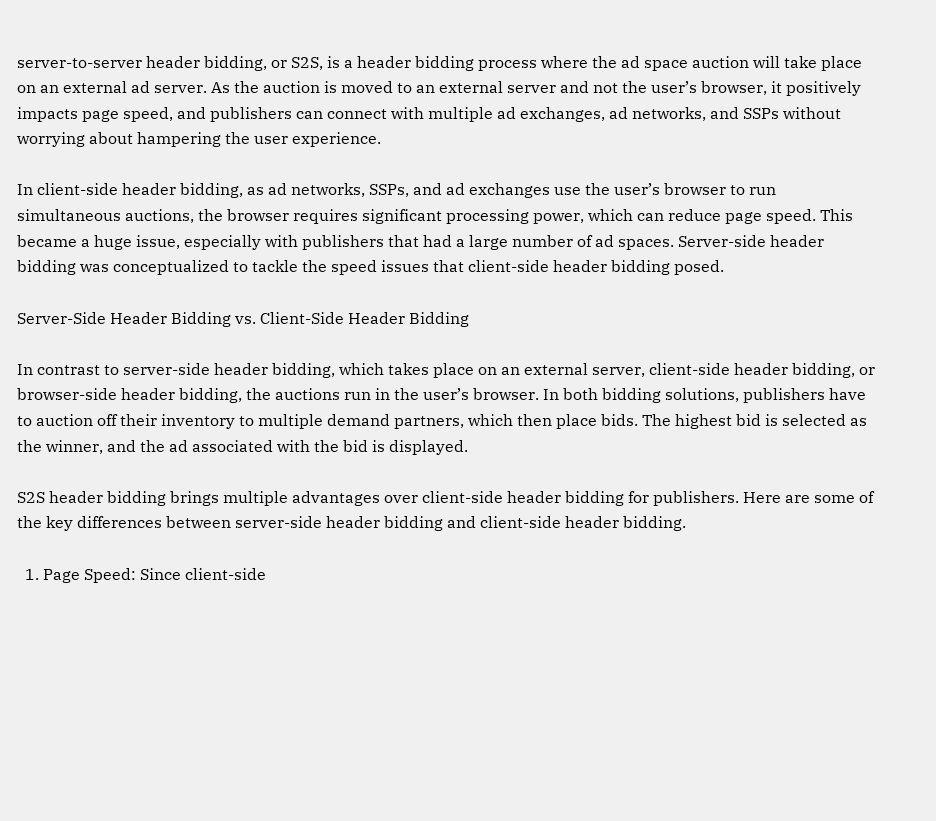server-to-server header bidding, or S2S, is a header bidding process where the ad space auction will take place on an external ad server. As the auction is moved to an external server and not the user’s browser, it positively impacts page speed, and publishers can connect with multiple ad exchanges, ad networks, and SSPs without worrying about hampering the user experience.

In client-side header bidding, as ad networks, SSPs, and ad exchanges use the user’s browser to run simultaneous auctions, the browser requires significant processing power, which can reduce page speed. This became a huge issue, especially with publishers that had a large number of ad spaces. Server-side header bidding was conceptualized to tackle the speed issues that client-side header bidding posed.

Server-Side Header Bidding vs. Client-Side Header Bidding

In contrast to server-side header bidding, which takes place on an external server, client-side header bidding, or browser-side header bidding, the auctions run in the user’s browser. In both bidding solutions, publishers have to auction off their inventory to multiple demand partners, which then place bids. The highest bid is selected as the winner, and the ad associated with the bid is displayed.

S2S header bidding brings multiple advantages over client-side header bidding for publishers. Here are some of the key differences between server-side header bidding and client-side header bidding.

  1. Page Speed: Since client-side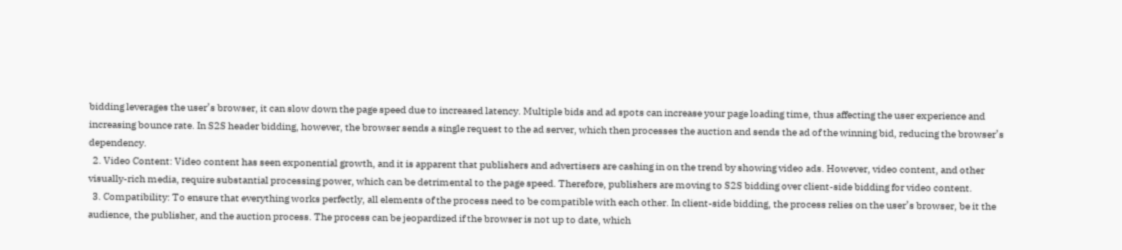bidding leverages the user’s browser, it can slow down the page speed due to increased latency. Multiple bids and ad spots can increase your page loading time, thus affecting the user experience and increasing bounce rate. In S2S header bidding, however, the browser sends a single request to the ad server, which then processes the auction and sends the ad of the winning bid, reducing the browser’s dependency.
  2. Video Content: Video content has seen exponential growth, and it is apparent that publishers and advertisers are cashing in on the trend by showing video ads. However, video content, and other visually-rich media, require substantial processing power, which can be detrimental to the page speed. Therefore, publishers are moving to S2S bidding over client-side bidding for video content.
  3. Compatibility: To ensure that everything works perfectly, all elements of the process need to be compatible with each other. In client-side bidding, the process relies on the user’s browser, be it the audience, the publisher, and the auction process. The process can be jeopardized if the browser is not up to date, which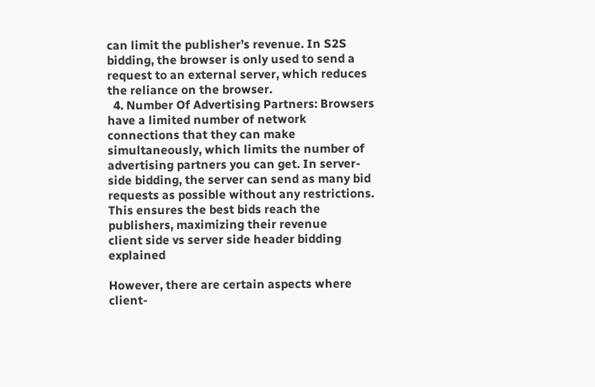can limit the publisher’s revenue. In S2S bidding, the browser is only used to send a request to an external server, which reduces the reliance on the browser.
  4. Number Of Advertising Partners: Browsers have a limited number of network connections that they can make simultaneously, which limits the number of advertising partners you can get. In server-side bidding, the server can send as many bid requests as possible without any restrictions. This ensures the best bids reach the publishers, maximizing their revenue
client side vs server side header bidding explained

However, there are certain aspects where client-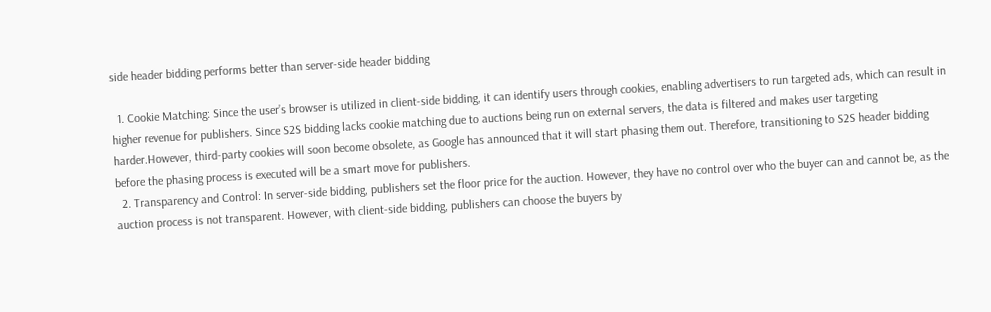side header bidding performs better than server-side header bidding

  1. Cookie Matching: Since the user’s browser is utilized in client-side bidding, it can identify users through cookies, enabling advertisers to run targeted ads, which can result in higher revenue for publishers. Since S2S bidding lacks cookie matching due to auctions being run on external servers, the data is filtered and makes user targeting harder.However, third-party cookies will soon become obsolete, as Google has announced that it will start phasing them out. Therefore, transitioning to S2S header bidding before the phasing process is executed will be a smart move for publishers.
  2. Transparency and Control: In server-side bidding, publishers set the floor price for the auction. However, they have no control over who the buyer can and cannot be, as the auction process is not transparent. However, with client-side bidding, publishers can choose the buyers by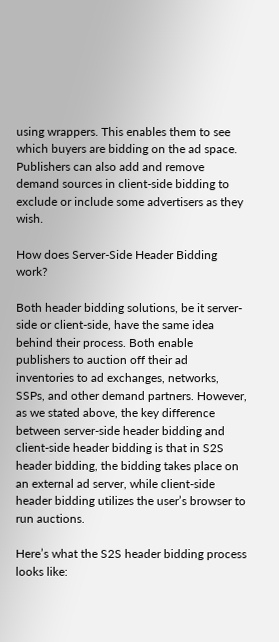using wrappers. This enables them to see which buyers are bidding on the ad space. Publishers can also add and remove demand sources in client-side bidding to exclude or include some advertisers as they wish.

How does Server-Side Header Bidding work?

Both header bidding solutions, be it server-side or client-side, have the same idea behind their process. Both enable publishers to auction off their ad inventories to ad exchanges, networks, SSPs, and other demand partners. However, as we stated above, the key difference between server-side header bidding and client-side header bidding is that in S2S header bidding, the bidding takes place on an external ad server, while client-side header bidding utilizes the user’s browser to run auctions.

Here’s what the S2S header bidding process looks like: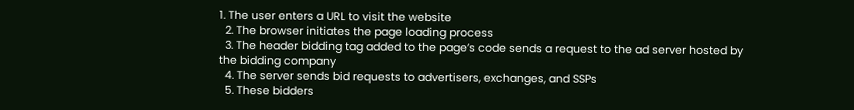1. The user enters a URL to visit the website
  2. The browser initiates the page loading process
  3. The header bidding tag added to the page’s code sends a request to the ad server hosted by the bidding company
  4. The server sends bid requests to advertisers, exchanges, and SSPs
  5. These bidders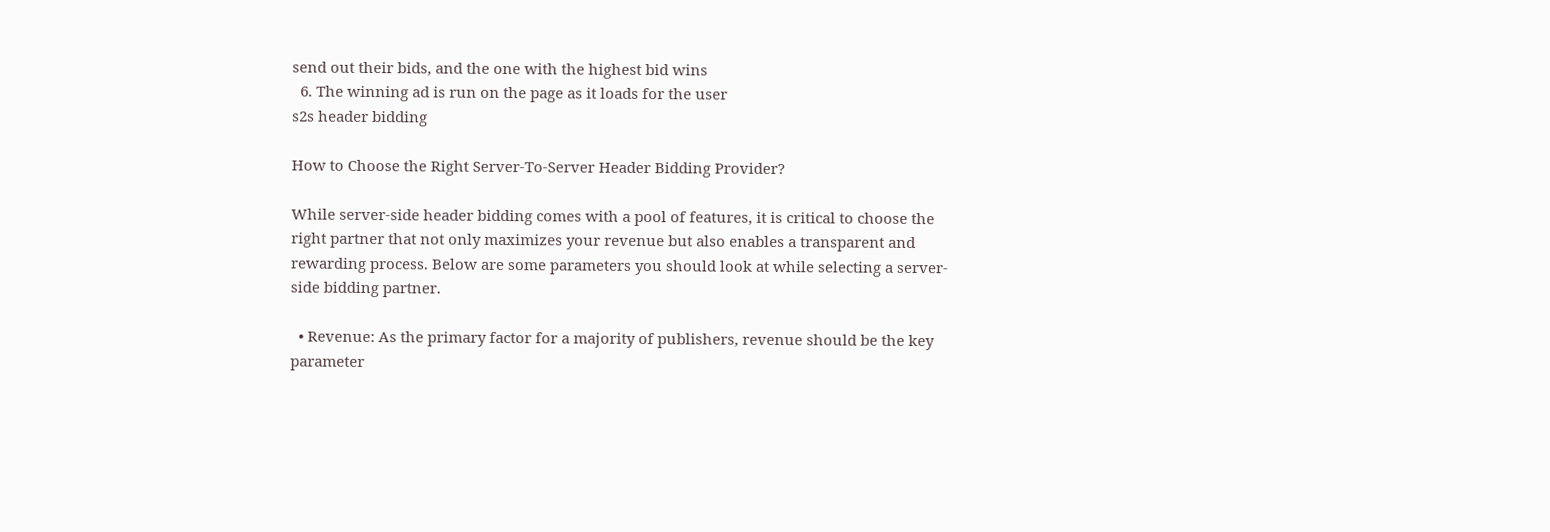send out their bids, and the one with the highest bid wins
  6. The winning ad is run on the page as it loads for the user
s2s header bidding

How to Choose the Right Server-To-Server Header Bidding Provider?

While server-side header bidding comes with a pool of features, it is critical to choose the right partner that not only maximizes your revenue but also enables a transparent and rewarding process. Below are some parameters you should look at while selecting a server-side bidding partner.

  • Revenue: As the primary factor for a majority of publishers, revenue should be the key parameter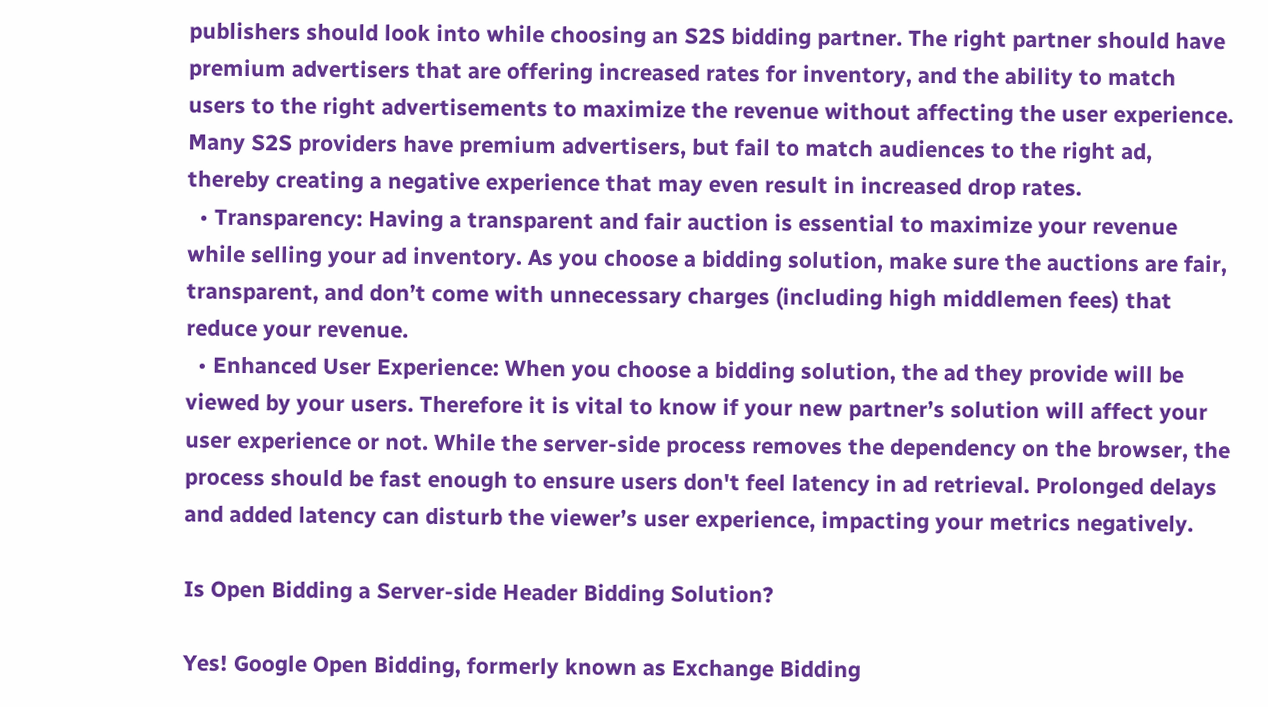publishers should look into while choosing an S2S bidding partner. The right partner should have premium advertisers that are offering increased rates for inventory, and the ability to match users to the right advertisements to maximize the revenue without affecting the user experience. Many S2S providers have premium advertisers, but fail to match audiences to the right ad, thereby creating a negative experience that may even result in increased drop rates.
  • Transparency: Having a transparent and fair auction is essential to maximize your revenue while selling your ad inventory. As you choose a bidding solution, make sure the auctions are fair, transparent, and don’t come with unnecessary charges (including high middlemen fees) that reduce your revenue.
  • Enhanced User Experience: When you choose a bidding solution, the ad they provide will be viewed by your users. Therefore it is vital to know if your new partner’s solution will affect your user experience or not. While the server-side process removes the dependency on the browser, the process should be fast enough to ensure users don't feel latency in ad retrieval. Prolonged delays and added latency can disturb the viewer’s user experience, impacting your metrics negatively.

Is Open Bidding a Server-side Header Bidding Solution?

Yes! Google Open Bidding, formerly known as Exchange Bidding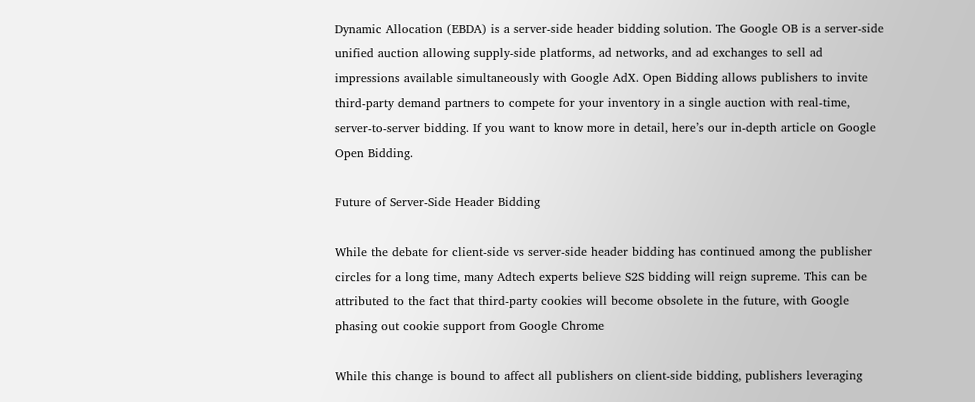Dynamic Allocation (EBDA) is a server-side header bidding solution. The Google OB is a server-side unified auction allowing supply-side platforms, ad networks, and ad exchanges to sell ad impressions available simultaneously with Google AdX. Open Bidding allows publishers to invite third-party demand partners to compete for your inventory in a single auction with real-time, server-to-server bidding. If you want to know more in detail, here’s our in-depth article on Google Open Bidding.

Future of Server-Side Header Bidding

While the debate for client-side vs server-side header bidding has continued among the publisher circles for a long time, many Adtech experts believe S2S bidding will reign supreme. This can be attributed to the fact that third-party cookies will become obsolete in the future, with Google phasing out cookie support from Google Chrome

While this change is bound to affect all publishers on client-side bidding, publishers leveraging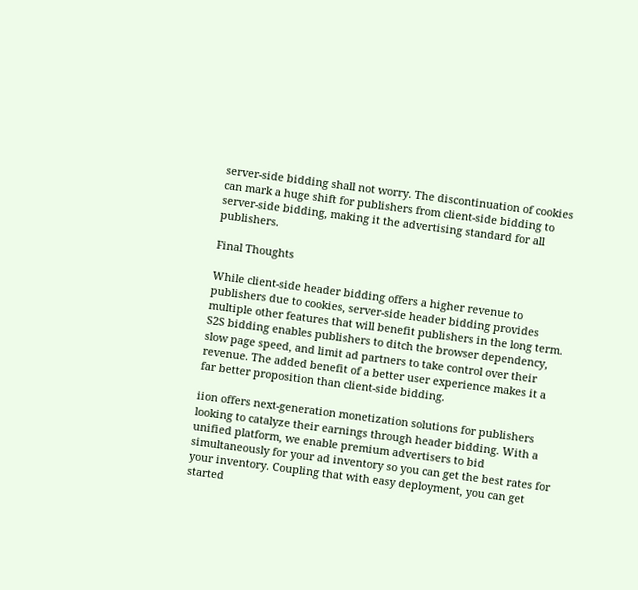server-side bidding shall not worry. The discontinuation of cookies can mark a huge shift for publishers from client-side bidding to server-side bidding, making it the advertising standard for all publishers.

Final Thoughts

While client-side header bidding offers a higher revenue to publishers due to cookies, server-side header bidding provides multiple other features that will benefit publishers in the long term. S2S bidding enables publishers to ditch the browser dependency, slow page speed, and limit ad partners to take control over their revenue. The added benefit of a better user experience makes it a far better proposition than client-side bidding.

iion offers next-generation monetization solutions for publishers looking to catalyze their earnings through header bidding. With a unified platform, we enable premium advertisers to bid simultaneously for your ad inventory so you can get the best rates for your inventory. Coupling that with easy deployment, you can get started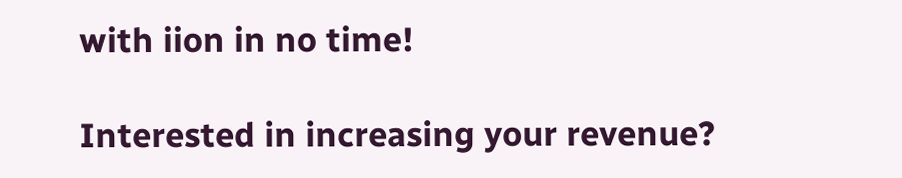with iion in no time!

Interested in increasing your revenue?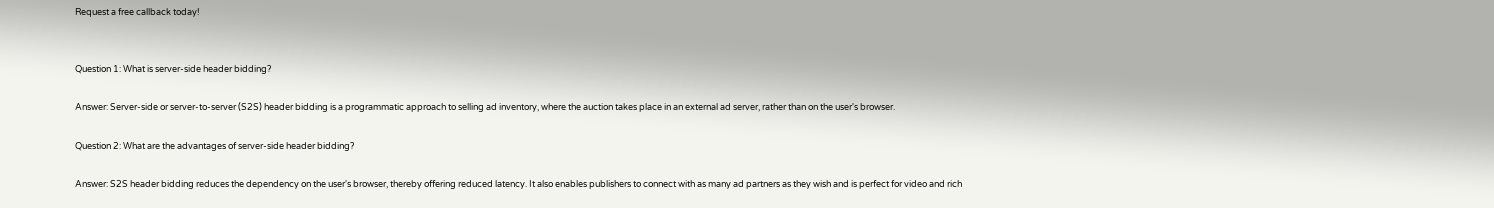Request a free callback today!


Question 1: What is server-side header bidding?

Answer: Server-side or server-to-server (S2S) header bidding is a programmatic approach to selling ad inventory, where the auction takes place in an external ad server, rather than on the user's browser.

Question 2: What are the advantages of server-side header bidding?

Answer: S2S header bidding reduces the dependency on the user's browser, thereby offering reduced latency. It also enables publishers to connect with as many ad partners as they wish and is perfect for video and rich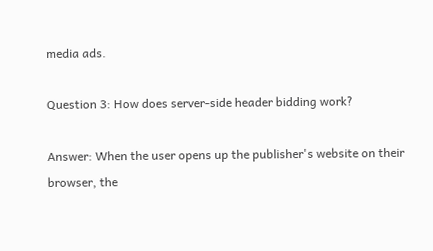media ads.

Question 3: How does server-side header bidding work?

Answer: When the user opens up the publisher's website on their browser, the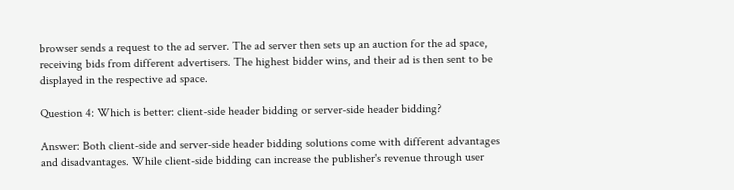browser sends a request to the ad server. The ad server then sets up an auction for the ad space, receiving bids from different advertisers. The highest bidder wins, and their ad is then sent to be displayed in the respective ad space.

Question 4: Which is better: client-side header bidding or server-side header bidding?

Answer: Both client-side and server-side header bidding solutions come with different advantages and disadvantages. While client-side bidding can increase the publisher's revenue through user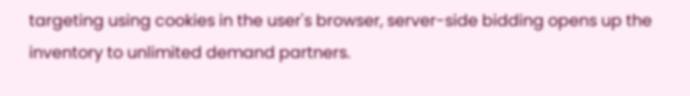targeting using cookies in the user's browser, server-side bidding opens up the inventory to unlimited demand partners.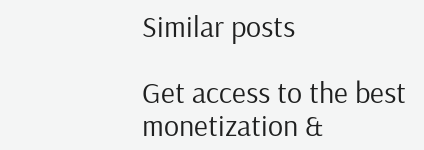Similar posts

Get access to the best monetization &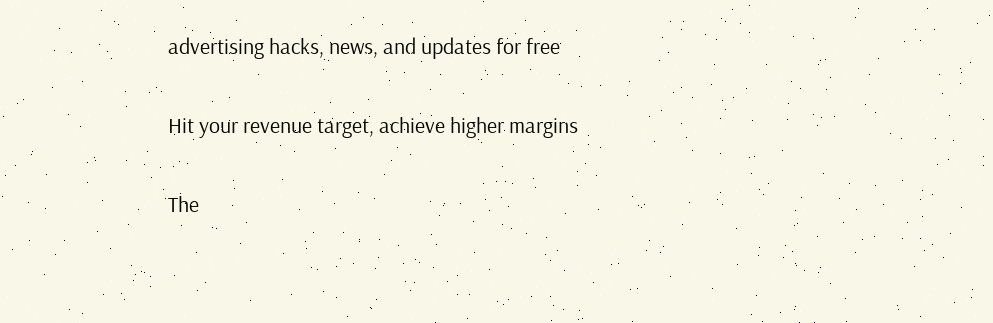advertising hacks, news, and updates for free

Hit your revenue target, achieve higher margins

The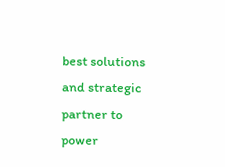best solutions and strategic partner to power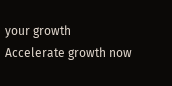your growth
Accelerate growth now